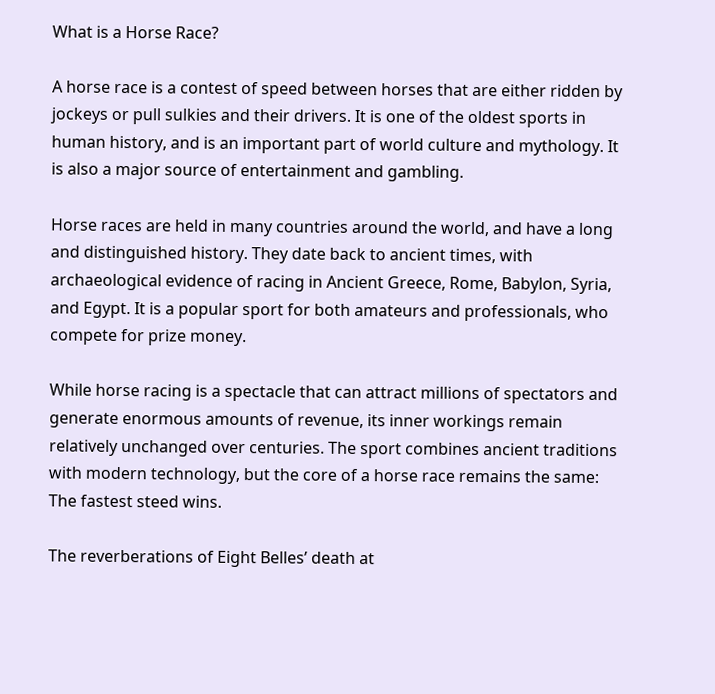What is a Horse Race?

A horse race is a contest of speed between horses that are either ridden by jockeys or pull sulkies and their drivers. It is one of the oldest sports in human history, and is an important part of world culture and mythology. It is also a major source of entertainment and gambling.

Horse races are held in many countries around the world, and have a long and distinguished history. They date back to ancient times, with archaeological evidence of racing in Ancient Greece, Rome, Babylon, Syria, and Egypt. It is a popular sport for both amateurs and professionals, who compete for prize money.

While horse racing is a spectacle that can attract millions of spectators and generate enormous amounts of revenue, its inner workings remain relatively unchanged over centuries. The sport combines ancient traditions with modern technology, but the core of a horse race remains the same: The fastest steed wins.

The reverberations of Eight Belles’ death at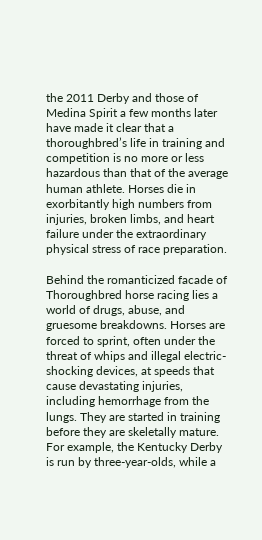the 2011 Derby and those of Medina Spirit a few months later have made it clear that a thoroughbred’s life in training and competition is no more or less hazardous than that of the average human athlete. Horses die in exorbitantly high numbers from injuries, broken limbs, and heart failure under the extraordinary physical stress of race preparation.

Behind the romanticized facade of Thoroughbred horse racing lies a world of drugs, abuse, and gruesome breakdowns. Horses are forced to sprint, often under the threat of whips and illegal electric-shocking devices, at speeds that cause devastating injuries, including hemorrhage from the lungs. They are started in training before they are skeletally mature. For example, the Kentucky Derby is run by three-year-olds, while a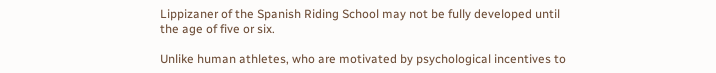Lippizaner of the Spanish Riding School may not be fully developed until the age of five or six.

Unlike human athletes, who are motivated by psychological incentives to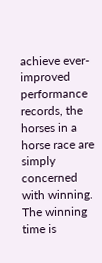achieve ever-improved performance records, the horses in a horse race are simply concerned with winning. The winning time is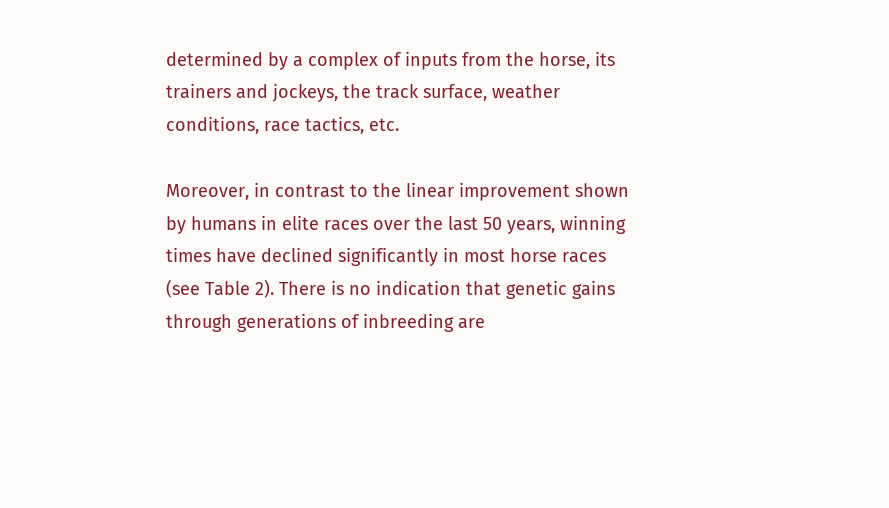determined by a complex of inputs from the horse, its trainers and jockeys, the track surface, weather conditions, race tactics, etc.

Moreover, in contrast to the linear improvement shown by humans in elite races over the last 50 years, winning times have declined significantly in most horse races (see Table 2). There is no indication that genetic gains through generations of inbreeding are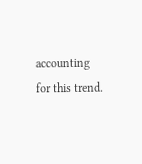accounting for this trend.